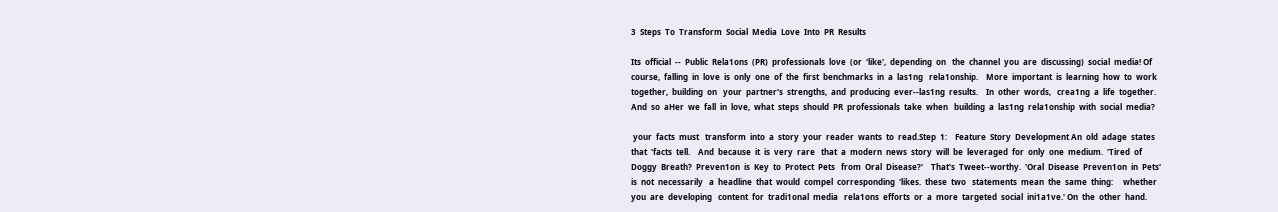3  Steps  To  Transform  Social  Media  Love  Into  PR  Results

Its  official  -‐  Public  Rela1ons  (PR)  professionals  love  (or  'like',  depending  on   the  channel  you  are  discussing)  social  media! Of  course,  falling  in  love  is  only  one  of  the  first  benchmarks  in  a  las1ng   rela1onship.    More  important  is  learning  how  to  work  together,  building  on   your  partner's  strengths,  and  producing  ever-‐las1ng  results.    In  other  words,   crea1ng  a  life  together. And  so  aHer  we  fall  in  love,  what  steps  should  PR  professionals  take  when   building  a  las1ng  rela1onship  with  social  media?

 your  facts  must   transform  into  a  story  your  reader  wants  to  read.Step  1:    Feature  Story  Development An  old  adage  states  that  'facts  tell.    And  because  it  is  very  rare   that  a  modern  news  story  will  be  leveraged  for  only  one  medium.  'Tired  of  Doggy  Breath?  Preven1on  is  Key  to  Protect  Pets   from  Oral  Disease?'    That's  Tweet-‐worthy.  'Oral  Disease  Preven1on  in  Pets'  is  not  necessarily   a  headline  that  would  compel  corresponding  'likes.  these  two   statements  mean  the  same  thing:     whether  you  are  developing   content  for  tradi1onal  media   rela1ons  efforts  or  a  more  targeted  social  ini1a1ve.' On  the  other  hand.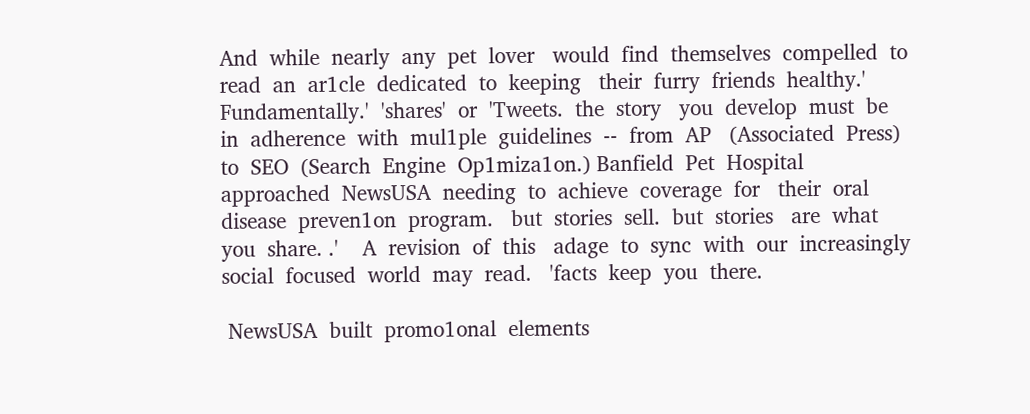And  while  nearly  any  pet  lover   would  find  themselves  compelled  to  read  an  ar1cle  dedicated  to  keeping   their  furry  friends  healthy.' Fundamentally.'  'shares'  or  'Tweets.  the  story   you  develop  must  be  in  adherence  with  mul1ple  guidelines  -‐  from  AP   (Associated  Press)  to  SEO  (Search  Engine  Op1miza1on.) Banfield  Pet  Hospital  approached  NewsUSA  needing  to  achieve  coverage  for   their  oral  disease  preven1on  program.   but  stories  sell.  but  stories   are  what  you  share. .'    A  revision  of  this   adage  to  sync  with  our  increasingly   social  focused  world  may  read.   'facts  keep  you  there.

 NewsUSA  built  promo1onal  elements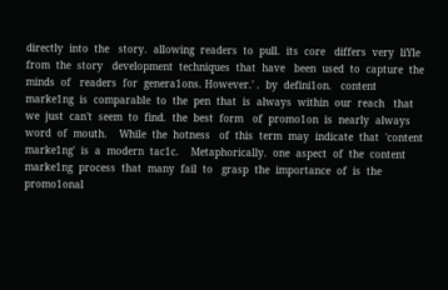directly  into  the   story.  allowing  readers  to  pull.  its  core   differs  very  liYle  from  the  story   development  techniques  that  have   been  used  to  capture  the  minds  of   readers  for  genera1ons. However.' .  by  defini1on.   content  marke1ng  is  comparable  to  the  pen  that  is  always  within  our  reach   that  we  just  can't  seem  to  find.  the  best  form   of  promo1on  is  nearly  always  word  of  mouth.    While  the  hotness   of  this  term  may  indicate  that  'content   marke1ng'  is  a  modern  tac1c.    Metaphorically.  one  aspect  of  the  content  marke1ng  process  that  many  fail  to   grasp  the  importance  of  is  the  promo1onal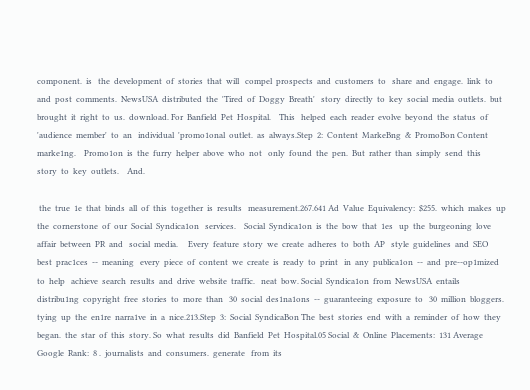component.  is   the  development  of  stories  that  will   compel  prospects  and  customers  to   share  and  engage.  link  to  and  post  comments.  NewsUSA  distributed  the  'Tired  of  Doggy  Breath'   story  directly  to  key  social  media  outlets.  but  brought  it  right  to  us.  download. For  Banfield  Pet  Hospital.    This   helped  each  reader  evolve  beyond  the  status  of  'audience  member'  to  an   individual  'promo1onal  outlet.  as  always.Step  2:  Content  MarkeBng  &  PromoBon Content  marke1ng.    Promo1on  is  the  furry  helper  above  who  not   only  found  the  pen.  But  rather  than  simply  send  this   story  to  key  outlets.    And.

 the  true  1e  that  binds  all  of  this  together  is  results   measurement.267.641 Ad  Value  Equivalency:  $255.  which  makes  up  the  cornerstone  of  our  Social  Syndica1on   services.    Social  Syndica1on  is  the  bow  that  1es   up  the  burgeoning  love  affair  between  PR  and   social  media.     Every  feature  story  we  create  adheres  to  both  AP   style  guidelines  and  SEO  best  prac1ces  -‐  meaning   every  piece  of  content  we  create  is  ready  to  print   in  any  publica1on  -‐  and  pre-‐op1mized  to  help   achieve  search  results  and  drive  website  traffic.   neat  bow. Social  Syndica1on  from  NewsUSA  entails   distribu1ng  copyright  free  stories  to  more  than   30  social  des1na1ons  -‐  guaranteeing  exposure  to   30  million  bloggers.  tying  up  the  en1re  narra1ve  in  a  nice.213.Step  3:  Social  SyndicaBon The  best  stories  end  with  a  reminder  of  how  they   began.  the  star  of  this  story. So  what  results  did  Banfield  Pet  Hospital.05 Social  &  Online  Placements:  131 Average  Google  Rank:  8 .  journalists  and  consumers.  generate   from  its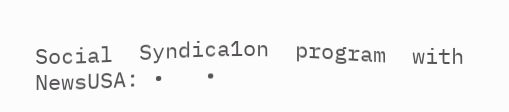Social  Syndica1on  program  with  NewsUSA: •   •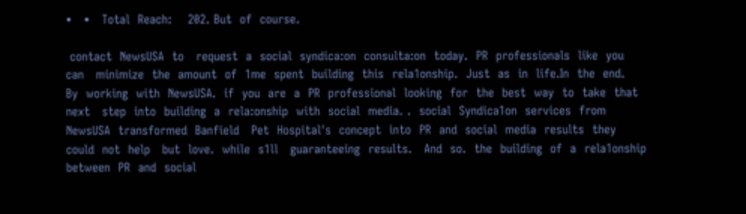•   •   Total  Reach:    202. But  of  course.

 contact  NewsUSA  to   request  a  social  syndica:on  consulta:on  today.  PR  professionals  like  you  can   minimize  the  amount  of  1me  spent  building  this  rela1onship.  Just  as  in  life.In  the  end.    By  working  with  NewsUSA.  if  you  are  a  PR  professional  looking  for  the  best  way  to  take  that  next   step  into  building  a  rela:onship  with  social  media. .  social  Syndica1on  services  from  NewsUSA  transformed  Banfield   Pet  Hospital's  concept  into  PR  and  social  media  results  they  could  not  help   but  love.  while  s1ll   guaranteeing  results.   And  so.  the  building  of  a  rela1onship  between  PR  and  social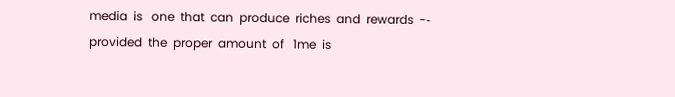media  is   one  that  can  produce  riches  and  rewards  -‐  provided  the  proper  amount  of   1me  is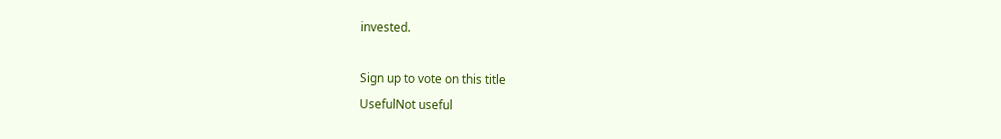invested.

Sign up to vote on this title
UsefulNot useful